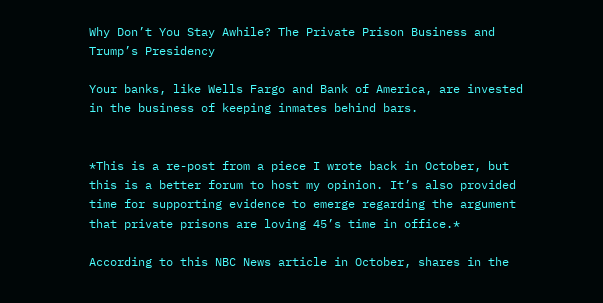Why Don’t You Stay Awhile? The Private Prison Business and Trump’s Presidency

Your banks, like Wells Fargo and Bank of America, are invested in the business of keeping inmates behind bars.


*This is a re-post from a piece I wrote back in October, but this is a better forum to host my opinion. It’s also provided time for supporting evidence to emerge regarding the argument that private prisons are loving 45’s time in office.*

According to this NBC News article in October, shares in the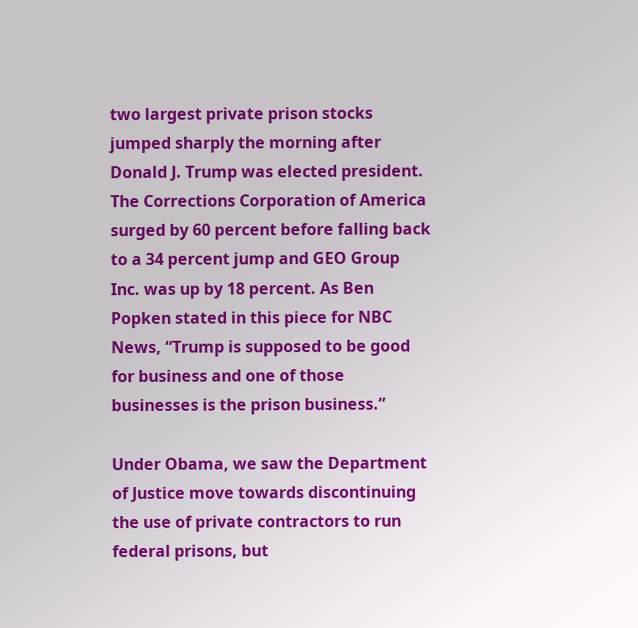two largest private prison stocks jumped sharply the morning after Donald J. Trump was elected president. The Corrections Corporation of America surged by 60 percent before falling back to a 34 percent jump and GEO Group Inc. was up by 18 percent. As Ben Popken stated in this piece for NBC News, “Trump is supposed to be good for business and one of those businesses is the prison business.”

Under Obama, we saw the Department of Justice move towards discontinuing the use of private contractors to run federal prisons, but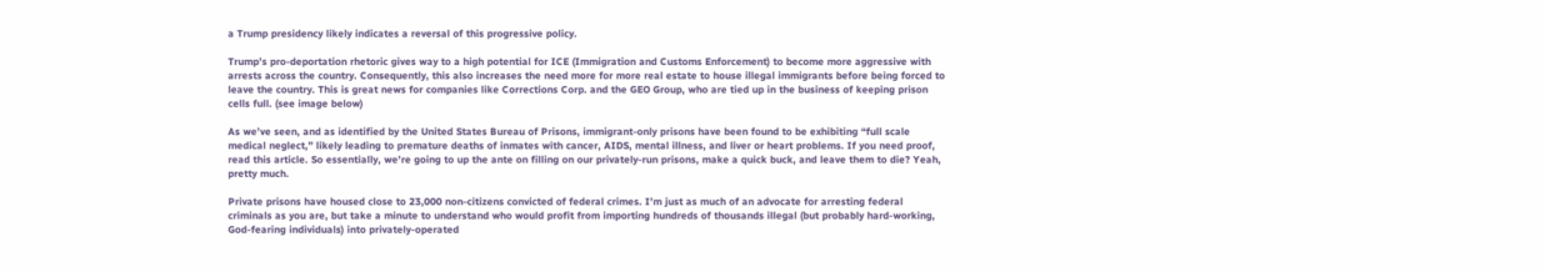a Trump presidency likely indicates a reversal of this progressive policy.

Trump’s pro-deportation rhetoric gives way to a high potential for ICE (Immigration and Customs Enforcement) to become more aggressive with arrests across the country. Consequently, this also increases the need more for more real estate to house illegal immigrants before being forced to leave the country. This is great news for companies like Corrections Corp. and the GEO Group, who are tied up in the business of keeping prison cells full. (see image below)

As we’ve seen, and as identified by the United States Bureau of Prisons, immigrant-only prisons have been found to be exhibiting “full scale medical neglect,” likely leading to premature deaths of inmates with cancer, AIDS, mental illness, and liver or heart problems. If you need proof, read this article. So essentially, we’re going to up the ante on filling on our privately-run prisons, make a quick buck, and leave them to die? Yeah, pretty much.

Private prisons have housed close to 23,000 non-citizens convicted of federal crimes. I’m just as much of an advocate for arresting federal criminals as you are, but take a minute to understand who would profit from importing hundreds of thousands illegal (but probably hard-working, God-fearing individuals) into privately-operated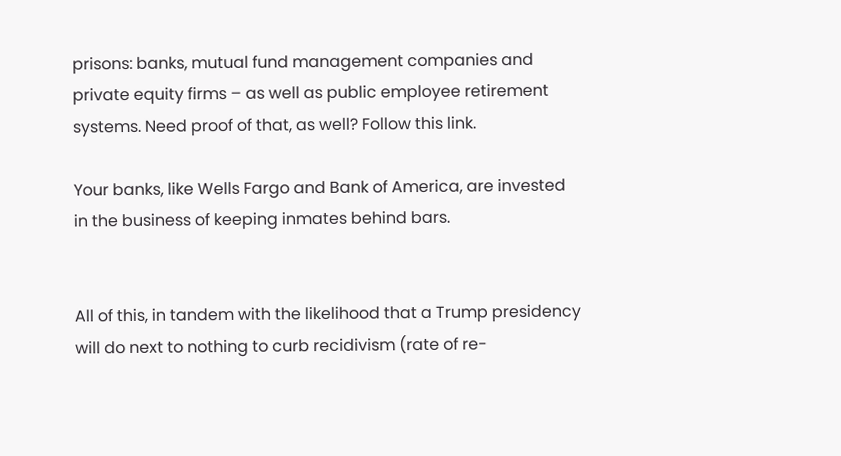prisons: banks, mutual fund management companies and private equity firms – as well as public employee retirement systems. Need proof of that, as well? Follow this link.

Your banks, like Wells Fargo and Bank of America, are invested in the business of keeping inmates behind bars.


All of this, in tandem with the likelihood that a Trump presidency will do next to nothing to curb recidivism (rate of re-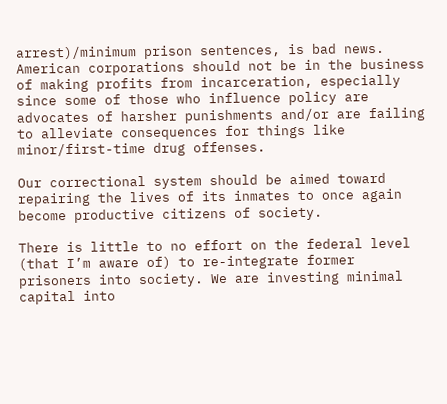arrest)/minimum prison sentences, is bad news. American corporations should not be in the business of making profits from incarceration, especially since some of those who influence policy are advocates of harsher punishments and/or are failing to alleviate consequences for things like minor/first-time drug offenses.

Our correctional system should be aimed toward repairing the lives of its inmates to once again become productive citizens of society.

There is little to no effort on the federal level (that I’m aware of) to re-integrate former prisoners into society. We are investing minimal capital into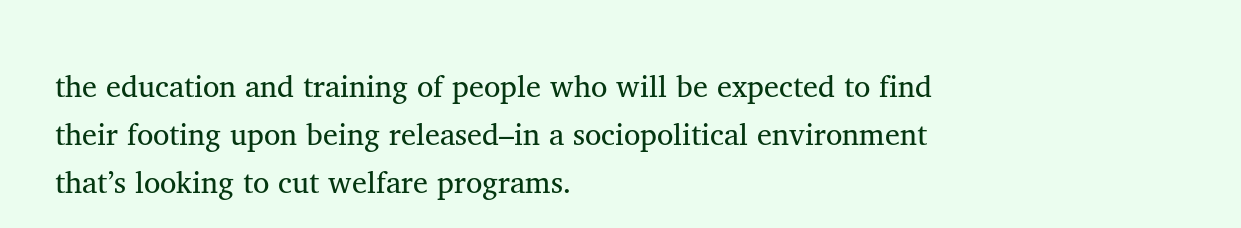the education and training of people who will be expected to find their footing upon being released–in a sociopolitical environment that’s looking to cut welfare programs.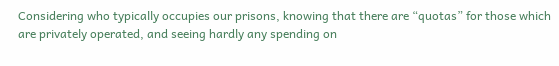Considering who typically occupies our prisons, knowing that there are “quotas” for those which are privately operated, and seeing hardly any spending on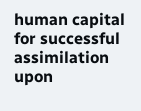human capital for successful assimilation upon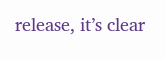release, it’s clear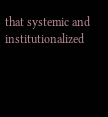that systemic and institutionalized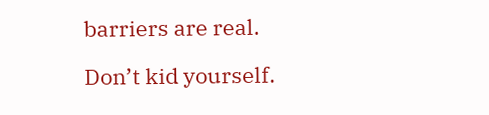barriers are real.

Don’t kid yourself.